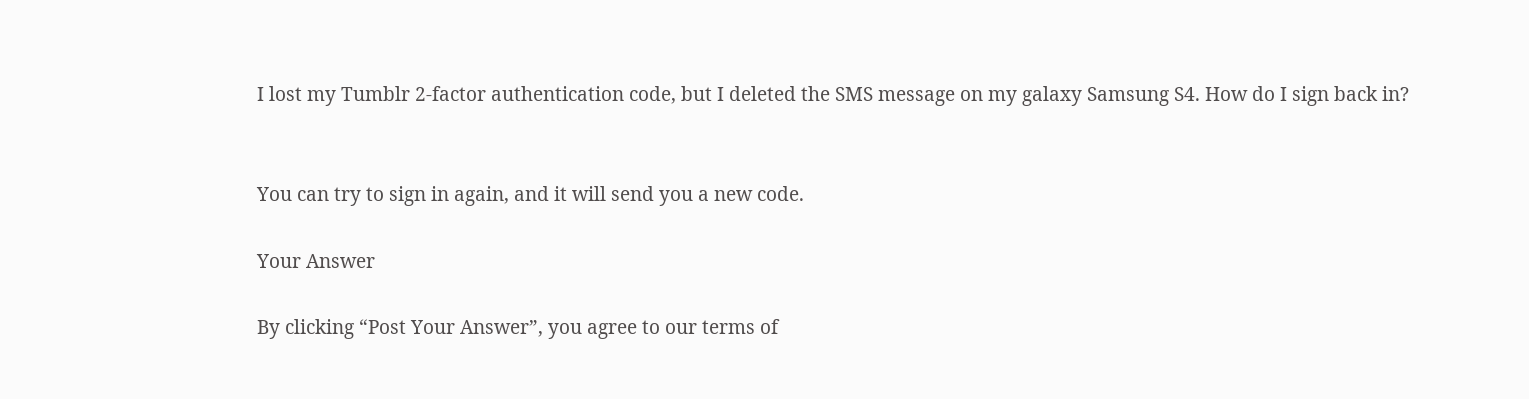I lost my Tumblr 2-factor authentication code, but I deleted the SMS message on my galaxy Samsung S4. How do I sign back in?


You can try to sign in again, and it will send you a new code.

Your Answer

By clicking “Post Your Answer”, you agree to our terms of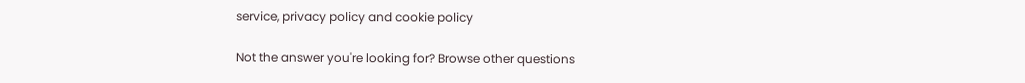service, privacy policy and cookie policy

Not the answer you're looking for? Browse other questions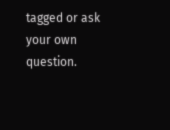tagged or ask your own question.